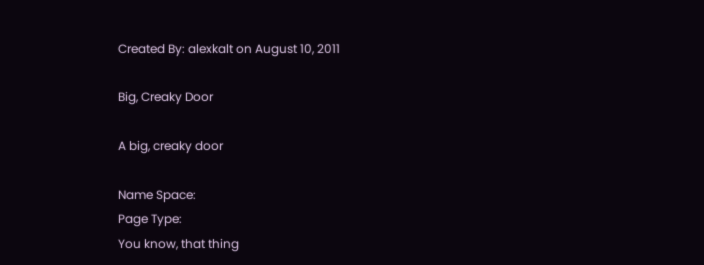Created By: alexkalt on August 10, 2011

Big, Creaky Door

A big, creaky door

Name Space:
Page Type:
You know, that thing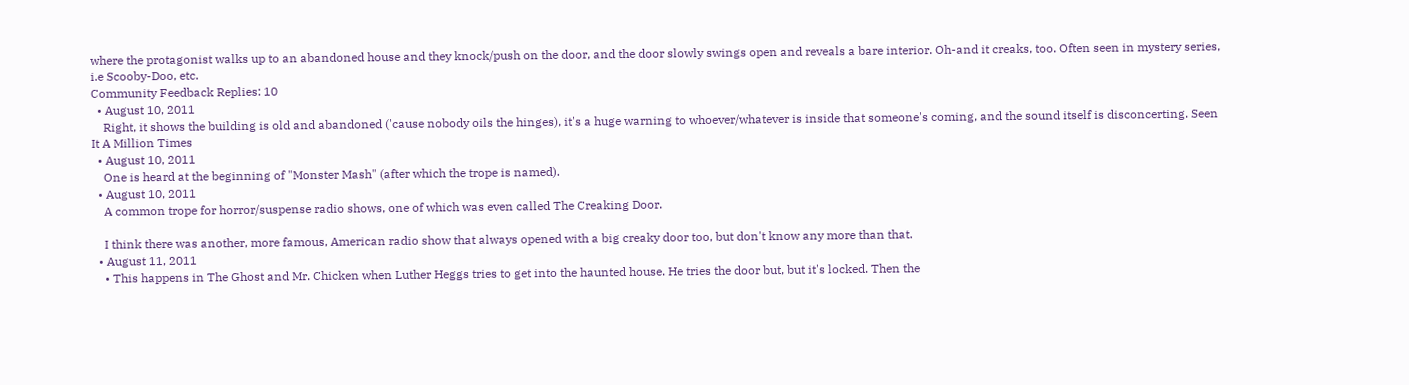where the protagonist walks up to an abandoned house and they knock/push on the door, and the door slowly swings open and reveals a bare interior. Oh-and it creaks, too. Often seen in mystery series, i.e Scooby-Doo, etc.
Community Feedback Replies: 10
  • August 10, 2011
    Right, it shows the building is old and abandoned ('cause nobody oils the hinges), it's a huge warning to whoever/whatever is inside that someone's coming, and the sound itself is disconcerting. Seen It A Million Times
  • August 10, 2011
    One is heard at the beginning of "Monster Mash" (after which the trope is named).
  • August 10, 2011
    A common trope for horror/suspense radio shows, one of which was even called The Creaking Door.

    I think there was another, more famous, American radio show that always opened with a big creaky door too, but don't know any more than that.
  • August 11, 2011
    • This happens in The Ghost and Mr. Chicken when Luther Heggs tries to get into the haunted house. He tries the door but, but it's locked. Then the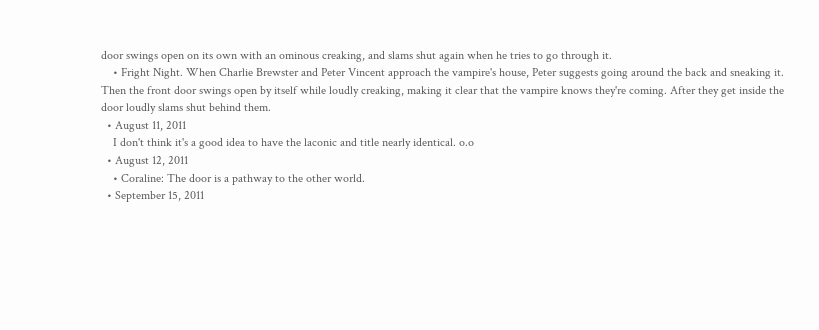door swings open on its own with an ominous creaking, and slams shut again when he tries to go through it.
    • Fright Night. When Charlie Brewster and Peter Vincent approach the vampire's house, Peter suggests going around the back and sneaking it. Then the front door swings open by itself while loudly creaking, making it clear that the vampire knows they're coming. After they get inside the door loudly slams shut behind them.
  • August 11, 2011
    I don't think it's a good idea to have the laconic and title nearly identical. o.o
  • August 12, 2011
    • Coraline: The door is a pathway to the other world.
  • September 15, 2011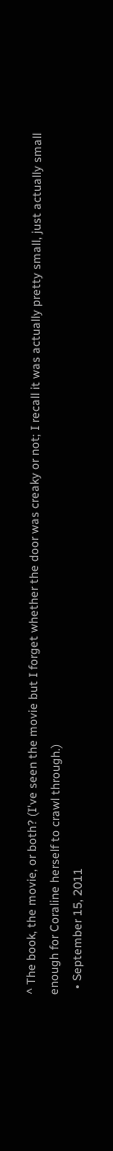^ The book, the movie, or both? (I've seen the movie but I forget whether the door was creaky or not; I recall it was actually pretty small, just actually small enough for Coraline herself to crawl through.)
  • September 15, 2011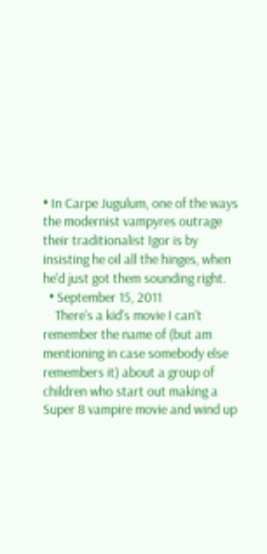• In Carpe Jugulum, one of the ways the modernist vampyres outrage their traditionalist Igor is by insisting he oil all the hinges, when he'd just got them sounding right.
  • September 15, 2011
    There's a kid's movie I can't remember the name of (but am mentioning in case somebody else remembers it) about a group of children who start out making a Super 8 vampire movie and wind up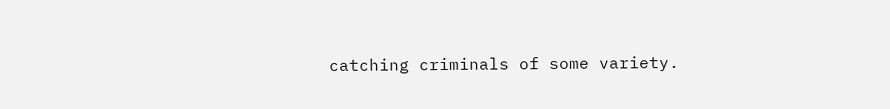catching criminals of some variety.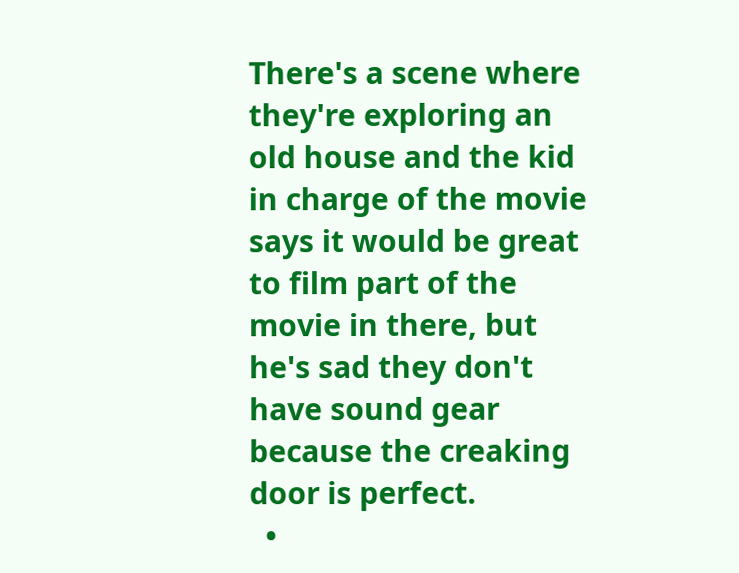There's a scene where they're exploring an old house and the kid in charge of the movie says it would be great to film part of the movie in there, but he's sad they don't have sound gear because the creaking door is perfect.
  •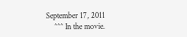September 17, 2011
    ^^^ In the movie.